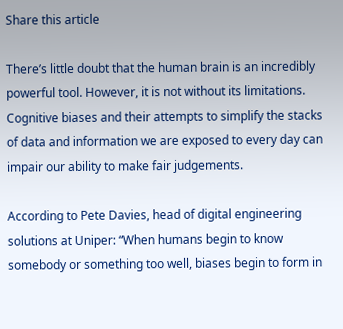Share this article

There’s little doubt that the human brain is an incredibly powerful tool. However, it is not without its limitations. Cognitive biases and their attempts to simplify the stacks of data and information we are exposed to every day can impair our ability to make fair judgements.

According to Pete Davies, head of digital engineering solutions at Uniper: “When humans begin to know somebody or something too well, biases begin to form in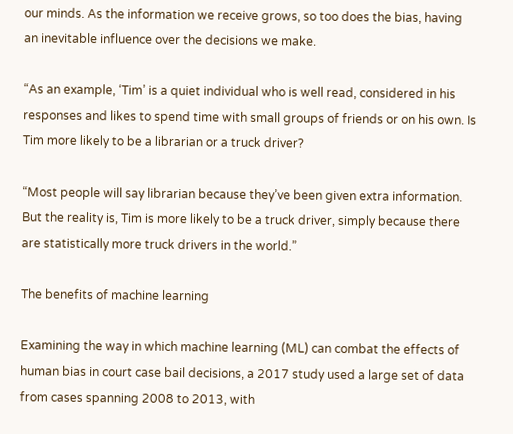our minds. As the information we receive grows, so too does the bias, having an inevitable influence over the decisions we make.

“As an example, ‘Tim’ is a quiet individual who is well read, considered in his responses and likes to spend time with small groups of friends or on his own. Is Tim more likely to be a librarian or a truck driver?

“Most people will say librarian because they’ve been given extra information. But the reality is, Tim is more likely to be a truck driver, simply because there are statistically more truck drivers in the world.”

The benefits of machine learning

Examining the way in which machine learning (ML) can combat the effects of human bias in court case bail decisions, a 2017 study used a large set of data from cases spanning 2008 to 2013, with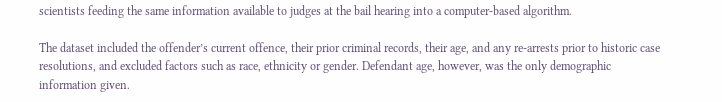scientists feeding the same information available to judges at the bail hearing into a computer-based algorithm.

The dataset included the offender’s current offence, their prior criminal records, their age, and any re-arrests prior to historic case resolutions, and excluded factors such as race, ethnicity or gender. Defendant age, however, was the only demographic information given.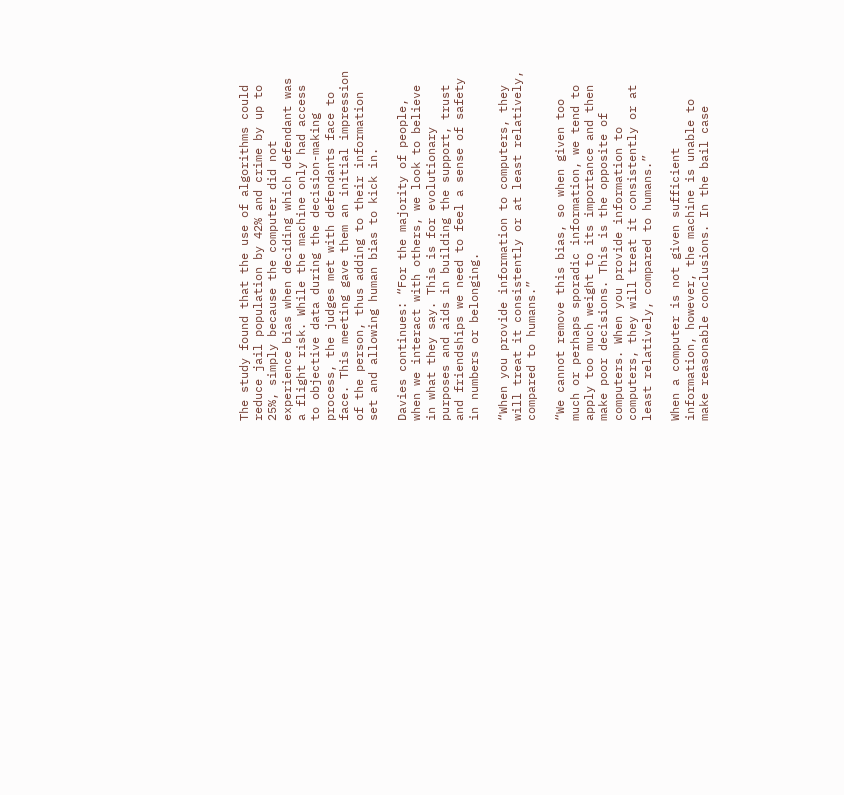The study found that the use of algorithms could reduce jail population by 42% and crime by up to 25%, simply because the computer did not experience bias when deciding which defendant was a flight risk. While the machine only had access to objective data during the decision-making process, the judges met with defendants face to face. This meeting gave them an initial impression of the person, thus adding to their information set and allowing human bias to kick in.

Davies continues: “For the majority of people, when we interact with others, we look to believe in what they say. This is for evolutionary purposes and aids in building the support, trust and friendships we need to feel a sense of safety in numbers or belonging.

“When you provide information to computers, they will treat it consistently or at least relatively, compared to humans.”

“We cannot remove this bias, so when given too much or perhaps sporadic information, we tend to apply too much weight to its importance and then make poor decisions. This is the opposite of computers. When you provide information to computers, they will treat it consistently or at least relatively, compared to humans.”

When a computer is not given sufficient information, however, the machine is unable to make reasonable conclusions. In the bail case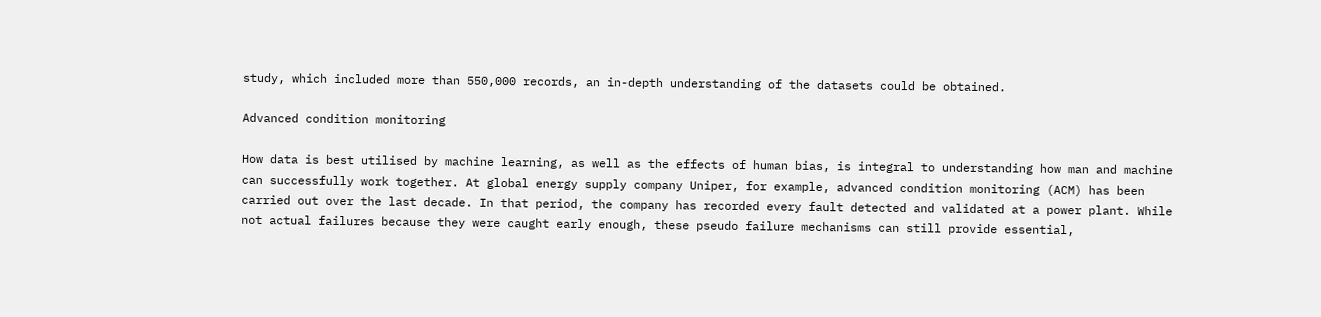study, which included more than 550,000 records, an in-depth understanding of the datasets could be obtained.

Advanced condition monitoring

How data is best utilised by machine learning, as well as the effects of human bias, is integral to understanding how man and machine can successfully work together. At global energy supply company Uniper, for example, advanced condition monitoring (ACM) has been carried out over the last decade. In that period, the company has recorded every fault detected and validated at a power plant. While not actual failures because they were caught early enough, these pseudo failure mechanisms can still provide essential,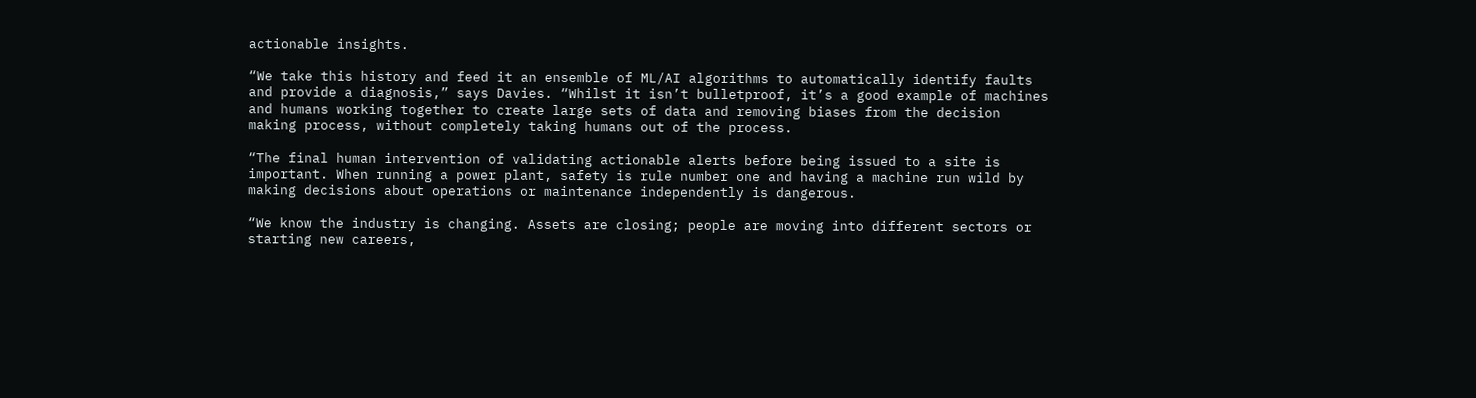actionable insights.

“We take this history and feed it an ensemble of ML/AI algorithms to automatically identify faults and provide a diagnosis,” says Davies. “Whilst it isn’t bulletproof, it’s a good example of machines and humans working together to create large sets of data and removing biases from the decision making process, without completely taking humans out of the process.

“The final human intervention of validating actionable alerts before being issued to a site is important. When running a power plant, safety is rule number one and having a machine run wild by making decisions about operations or maintenance independently is dangerous.

“We know the industry is changing. Assets are closing; people are moving into different sectors or starting new careers,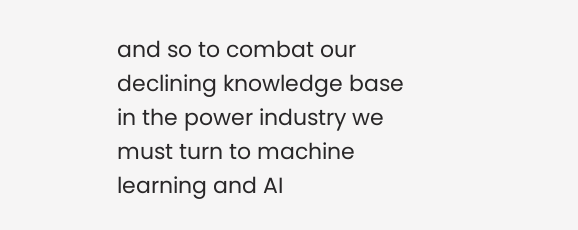and so to combat our declining knowledge base in the power industry we must turn to machine learning and AI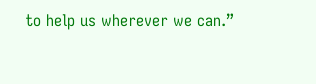to help us wherever we can.”